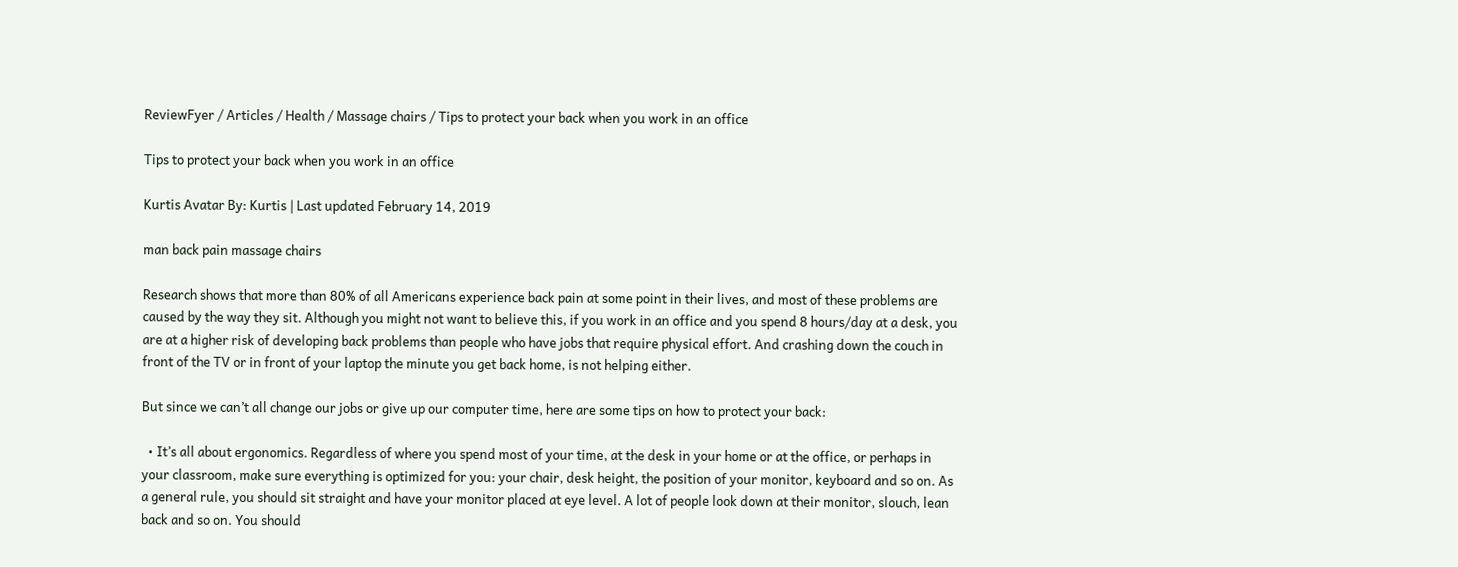ReviewFyer / Articles / Health / Massage chairs / Tips to protect your back when you work in an office

Tips to protect your back when you work in an office

Kurtis Avatar By: Kurtis | Last updated February 14, 2019

man back pain massage chairs

Research shows that more than 80% of all Americans experience back pain at some point in their lives, and most of these problems are caused by the way they sit. Although you might not want to believe this, if you work in an office and you spend 8 hours/day at a desk, you are at a higher risk of developing back problems than people who have jobs that require physical effort. And crashing down the couch in front of the TV or in front of your laptop the minute you get back home, is not helping either.

But since we can’t all change our jobs or give up our computer time, here are some tips on how to protect your back:

  • It’s all about ergonomics. Regardless of where you spend most of your time, at the desk in your home or at the office, or perhaps in your classroom, make sure everything is optimized for you: your chair, desk height, the position of your monitor, keyboard and so on. As a general rule, you should sit straight and have your monitor placed at eye level. A lot of people look down at their monitor, slouch, lean back and so on. You should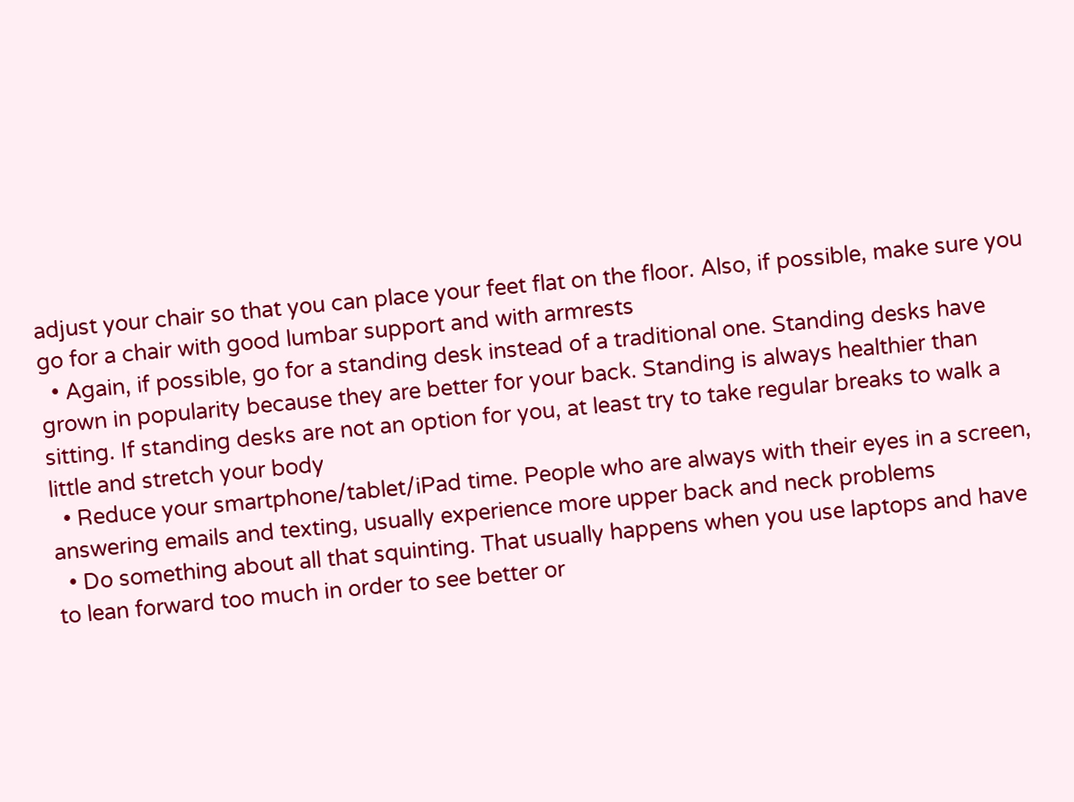adjust your chair so that you can place your feet flat on the floor. Also, if possible, make sure you go for a chair with good lumbar support and with armrests
  • Again, if possible, go for a standing desk instead of a traditional one. Standing desks have grown in popularity because they are better for your back. Standing is always healthier than sitting. If standing desks are not an option for you, at least try to take regular breaks to walk a little and stretch your body
  • Reduce your smartphone/tablet/iPad time. People who are always with their eyes in a screen, answering emails and texting, usually experience more upper back and neck problems
  • Do something about all that squinting. That usually happens when you use laptops and have to lean forward too much in order to see better or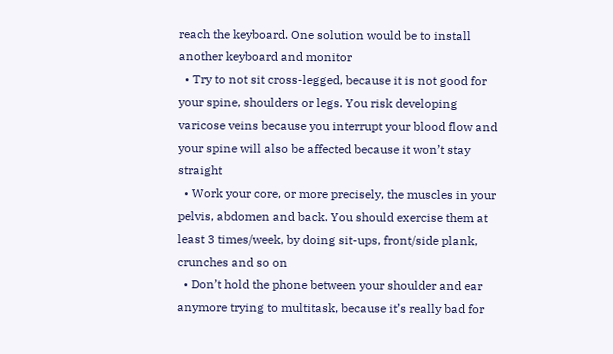reach the keyboard. One solution would be to install another keyboard and monitor
  • Try to not sit cross-legged, because it is not good for your spine, shoulders or legs. You risk developing varicose veins because you interrupt your blood flow and your spine will also be affected because it won’t stay straight
  • Work your core, or more precisely, the muscles in your pelvis, abdomen and back. You should exercise them at least 3 times/week, by doing sit-ups, front/side plank, crunches and so on
  • Don’t hold the phone between your shoulder and ear anymore trying to multitask, because it’s really bad for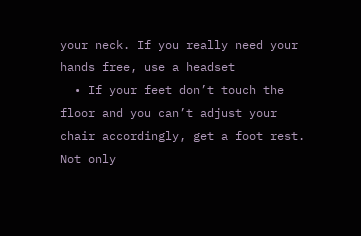your neck. If you really need your hands free, use a headset
  • If your feet don’t touch the floor and you can’t adjust your chair accordingly, get a foot rest. Not only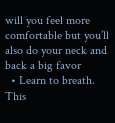will you feel more comfortable but you’ll also do your neck and back a big favor
  • Learn to breath. This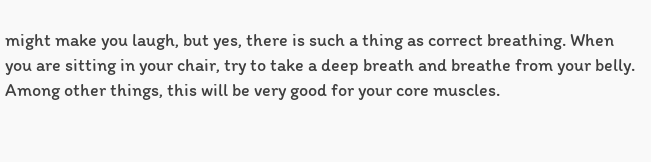might make you laugh, but yes, there is such a thing as correct breathing. When you are sitting in your chair, try to take a deep breath and breathe from your belly. Among other things, this will be very good for your core muscles.